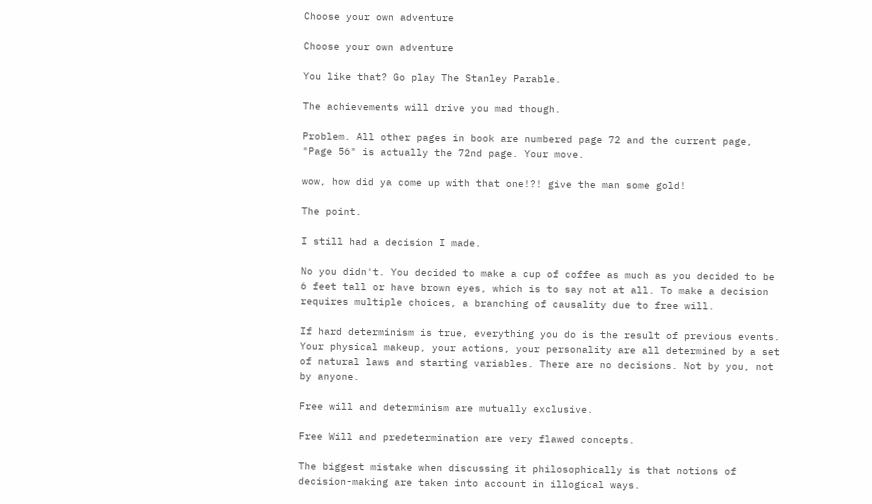Choose your own adventure

Choose your own adventure

You like that? Go play The Stanley Parable.

The achievements will drive you mad though.

Problem. All other pages in book are numbered page 72 and the current page, "Page 56" is actually the 72nd page. Your move.

wow, how did ya come up with that one!?! give the man some gold!

The point.

I still had a decision I made.

No you didn't. You decided to make a cup of coffee as much as you decided to be 6 feet tall or have brown eyes, which is to say not at all. To make a decision requires multiple choices, a branching of causality due to free will.

If hard determinism is true, everything you do is the result of previous events. Your physical makeup, your actions, your personality are all determined by a set of natural laws and starting variables. There are no decisions. Not by you, not by anyone.

Free will and determinism are mutually exclusive.

Free Will and predetermination are very flawed concepts.

The biggest mistake when discussing it philosophically is that notions of decision-making are taken into account in illogical ways.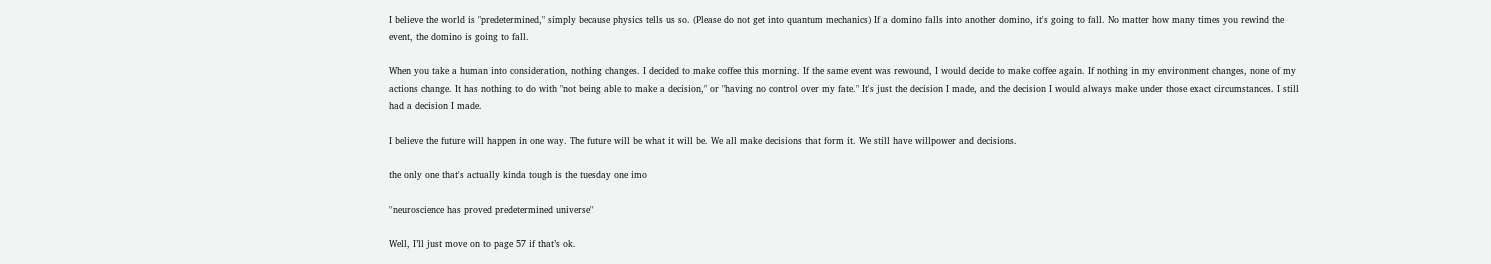I believe the world is "predetermined," simply because physics tells us so. (Please do not get into quantum mechanics) If a domino falls into another domino, it's going to fall. No matter how many times you rewind the event, the domino is going to fall.

When you take a human into consideration, nothing changes. I decided to make coffee this morning. If the same event was rewound, I would decide to make coffee again. If nothing in my environment changes, none of my actions change. It has nothing to do with "not being able to make a decision," or "having no control over my fate." It's just the decision I made, and the decision I would always make under those exact circumstances. I still had a decision I made.

I believe the future will happen in one way. The future will be what it will be. We all make decisions that form it. We still have willpower and decisions.

the only one that's actually kinda tough is the tuesday one imo

''neuroscience has proved predetermined universe''

Well, I’ll just move on to page 57 if that’s ok.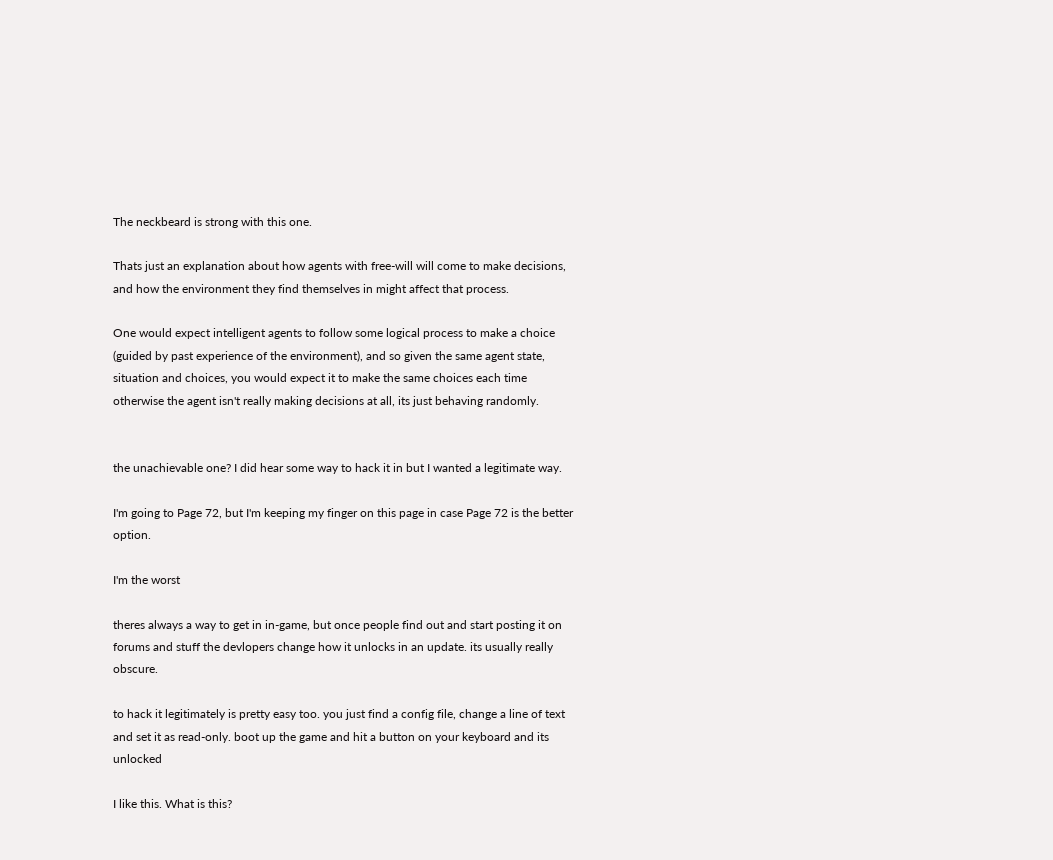The neckbeard is strong with this one.

Thats just an explanation about how agents with free-will will come to make decisions, and how the environment they find themselves in might affect that process.

One would expect intelligent agents to follow some logical process to make a choice (guided by past experience of the environment), and so given the same agent state, situation and choices, you would expect it to make the same choices each time otherwise the agent isn't really making decisions at all, its just behaving randomly.


the unachievable one? I did hear some way to hack it in but I wanted a legitimate way.

I'm going to Page 72, but I'm keeping my finger on this page in case Page 72 is the better option.

I'm the worst

theres always a way to get in in-game, but once people find out and start posting it on forums and stuff the devlopers change how it unlocks in an update. its usually really obscure.

to hack it legitimately is pretty easy too. you just find a config file, change a line of text and set it as read-only. boot up the game and hit a button on your keyboard and its unlocked

I like this. What is this?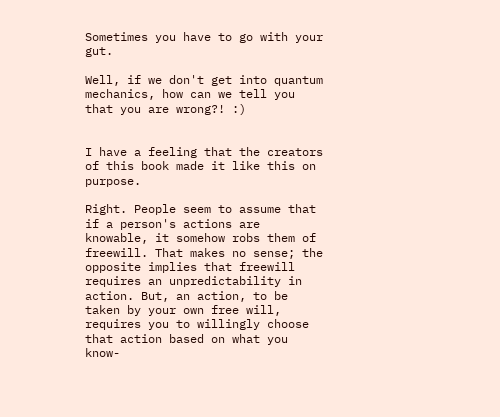Sometimes you have to go with your gut.

Well, if we don't get into quantum mechanics, how can we tell you that you are wrong?! :)


I have a feeling that the creators of this book made it like this on purpose.

Right. People seem to assume that if a person's actions are knowable, it somehow robs them of freewill. That makes no sense; the opposite implies that freewill requires an unpredictability in action. But, an action, to be taken by your own free will, requires you to willingly choose that action based on what you know-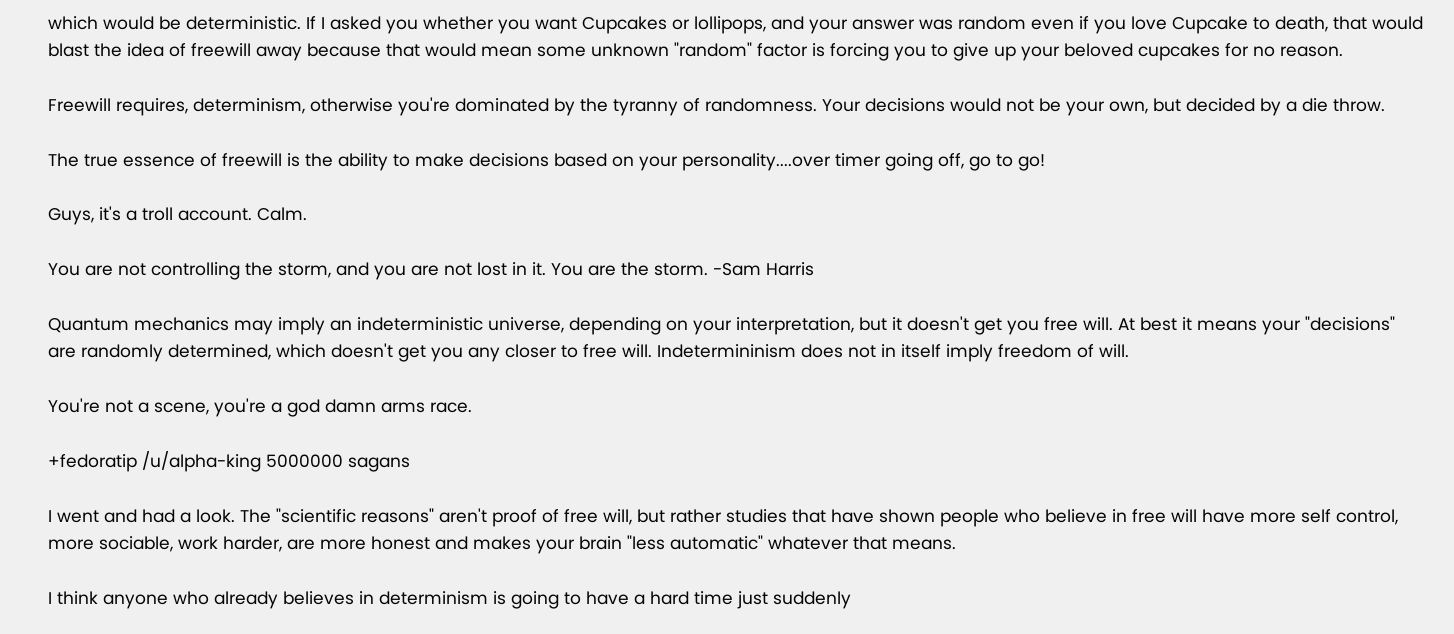which would be deterministic. If I asked you whether you want Cupcakes or lollipops, and your answer was random even if you love Cupcake to death, that would blast the idea of freewill away because that would mean some unknown "random" factor is forcing you to give up your beloved cupcakes for no reason.

Freewill requires, determinism, otherwise you're dominated by the tyranny of randomness. Your decisions would not be your own, but decided by a die throw.

The true essence of freewill is the ability to make decisions based on your personality....over timer going off, go to go!

Guys, it's a troll account. Calm.

You are not controlling the storm, and you are not lost in it. You are the storm. -Sam Harris

Quantum mechanics may imply an indeterministic universe, depending on your interpretation, but it doesn't get you free will. At best it means your "decisions" are randomly determined, which doesn't get you any closer to free will. Indetermininism does not in itself imply freedom of will.

You're not a scene, you're a god damn arms race.

+fedoratip /u/alpha-king 5000000 sagans

I went and had a look. The "scientific reasons" aren't proof of free will, but rather studies that have shown people who believe in free will have more self control, more sociable, work harder, are more honest and makes your brain "less automatic" whatever that means.

I think anyone who already believes in determinism is going to have a hard time just suddenly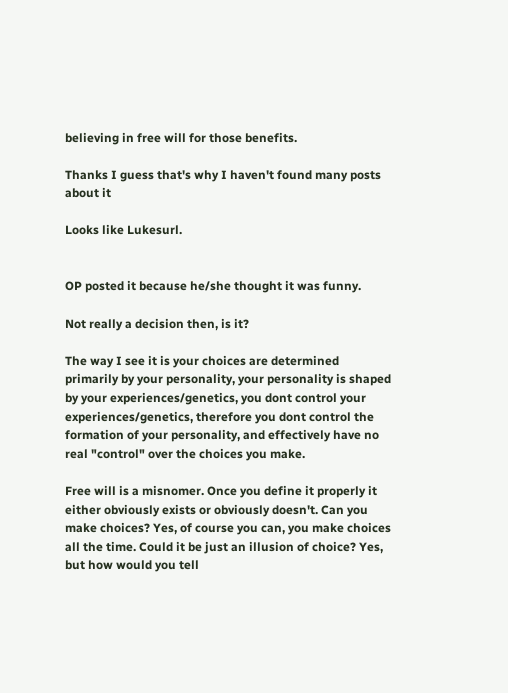believing in free will for those benefits.

Thanks I guess that's why I haven't found many posts about it

Looks like Lukesurl.


OP posted it because he/she thought it was funny.

Not really a decision then, is it?

The way I see it is your choices are determined primarily by your personality, your personality is shaped by your experiences/genetics, you dont control your experiences/genetics, therefore you dont control the formation of your personality, and effectively have no real "control" over the choices you make.

Free will is a misnomer. Once you define it properly it either obviously exists or obviously doesn't. Can you make choices? Yes, of course you can, you make choices all the time. Could it be just an illusion of choice? Yes, but how would you tell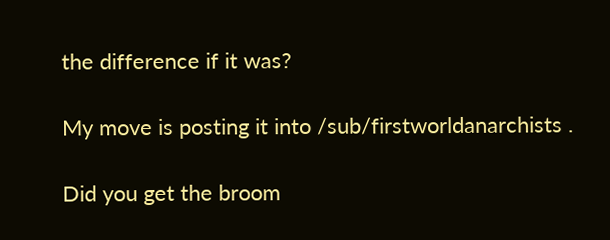the difference if it was?

My move is posting it into /sub/firstworldanarchists .

Did you get the broom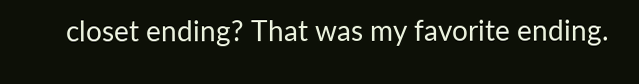closet ending? That was my favorite ending.